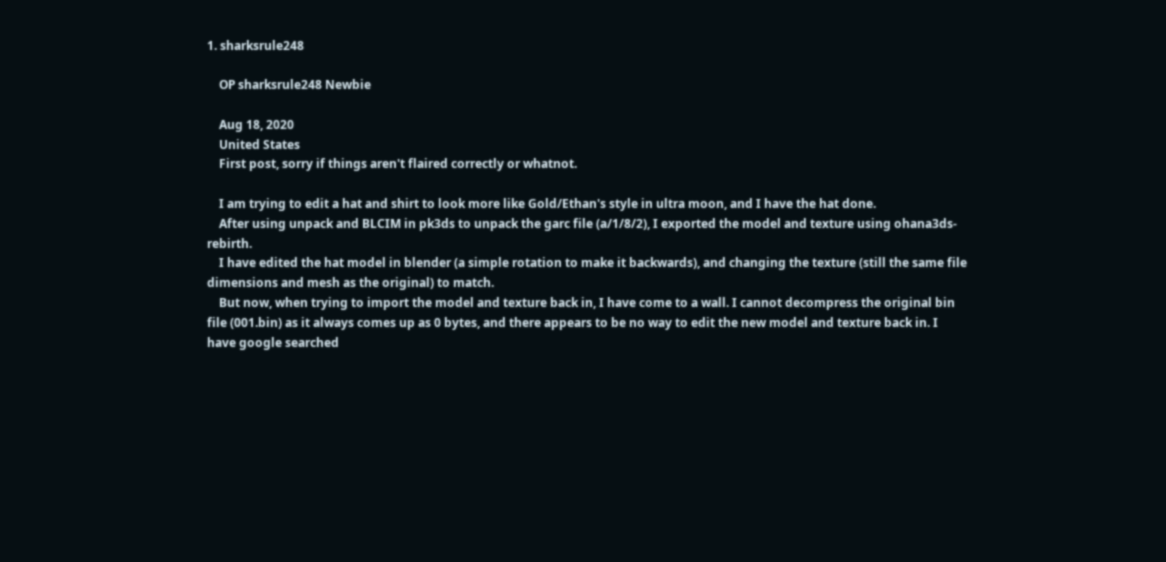1. sharksrule248

    OP sharksrule248 Newbie

    Aug 18, 2020
    United States
    First post, sorry if things aren't flaired correctly or whatnot.

    I am trying to edit a hat and shirt to look more like Gold/Ethan's style in ultra moon, and I have the hat done.
    After using unpack and BLCIM in pk3ds to unpack the garc file (a/1/8/2), I exported the model and texture using ohana3ds-rebirth.
    I have edited the hat model in blender (a simple rotation to make it backwards), and changing the texture (still the same file dimensions and mesh as the original) to match.
    But now, when trying to import the model and texture back in, I have come to a wall. I cannot decompress the original bin file (001.bin) as it always comes up as 0 bytes, and there appears to be no way to edit the new model and texture back in. I have google searched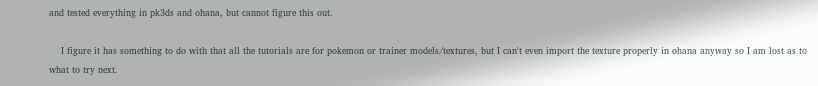and tested everything in pk3ds and ohana, but cannot figure this out.

    I figure it has something to do with that all the tutorials are for pokemon or trainer models/textures, but I can't even import the texture properly in ohana anyway so I am lost as to what to try next.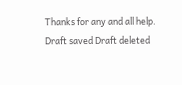Thanks for any and all help.
Draft saved Draft deleted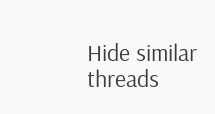Hide similar threads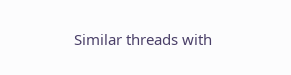Similar threads with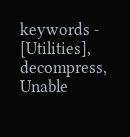keywords - [Utilities], decompress, Unable